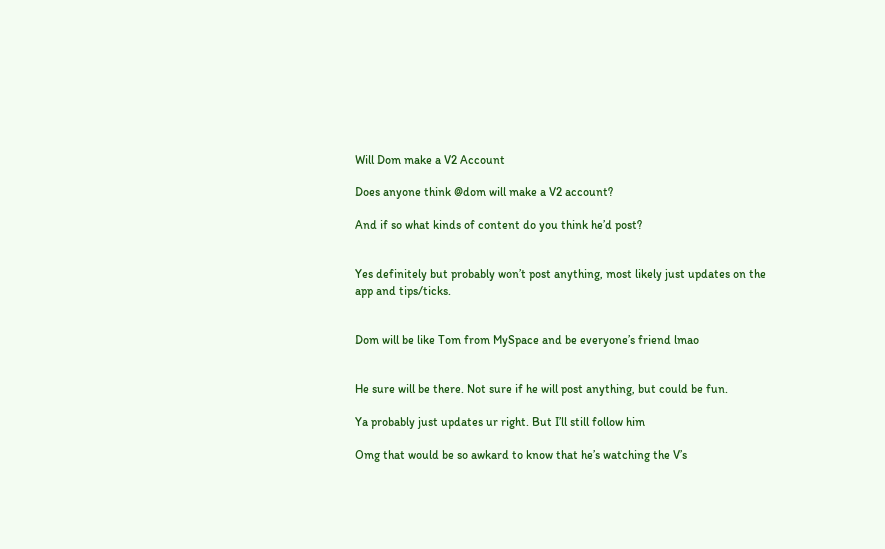Will Dom make a V2 Account

Does anyone think @dom will make a V2 account?

And if so what kinds of content do you think he’d post?


Yes definitely but probably won’t post anything, most likely just updates on the app and tips/ticks.


Dom will be like Tom from MySpace and be everyone’s friend lmao


He sure will be there. Not sure if he will post anything, but could be fun.

Ya probably just updates ur right. But I’ll still follow him

Omg that would be so awkard to know that he’s watching the V’s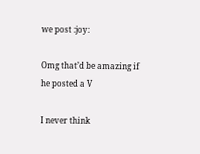we post :joy:

Omg that’d be amazing if he posted a V

I never think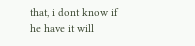that, i dont know if he have it will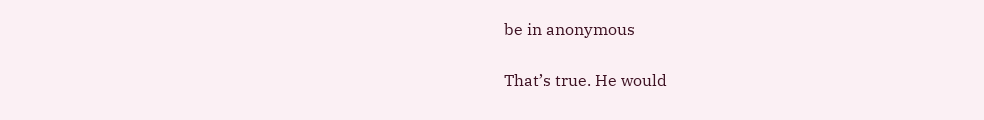be in anonymous

That’s true. He would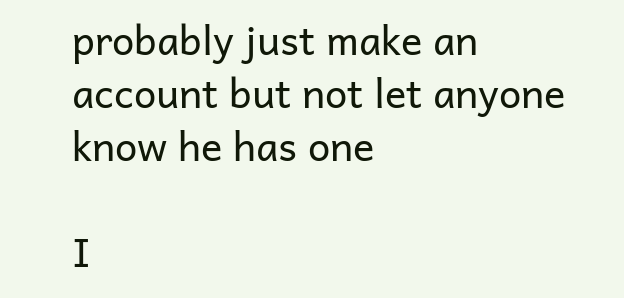probably just make an account but not let anyone know he has one

I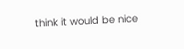think it would be nice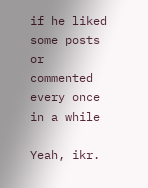if he liked some posts or commented every once in a while

Yeah, ikr.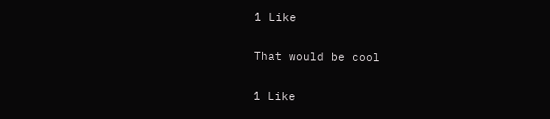1 Like

That would be cool

1 Like